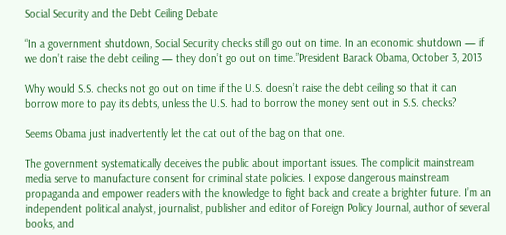Social Security and the Debt Ceiling Debate

“In a government shutdown, Social Security checks still go out on time. In an economic shutdown — if we don’t raise the debt ceiling — they don’t go out on time.”President Barack Obama, October 3, 2013

Why would S.S. checks not go out on time if the U.S. doesn’t raise the debt ceiling so that it can borrow more to pay its debts, unless the U.S. had to borrow the money sent out in S.S. checks?

Seems Obama just inadvertently let the cat out of the bag on that one.

The government systematically deceives the public about important issues. The complicit mainstream media serve to manufacture consent for criminal state policies. I expose dangerous mainstream propaganda and empower readers with the knowledge to fight back and create a brighter future. I’m an independent political analyst, journalist, publisher and editor of Foreign Policy Journal, author of several books, and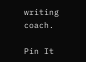writing coach.

Pin It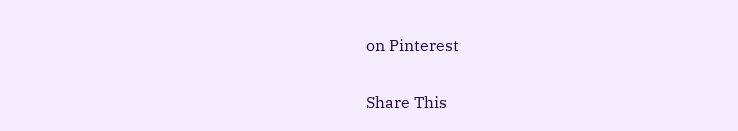on Pinterest

Share This